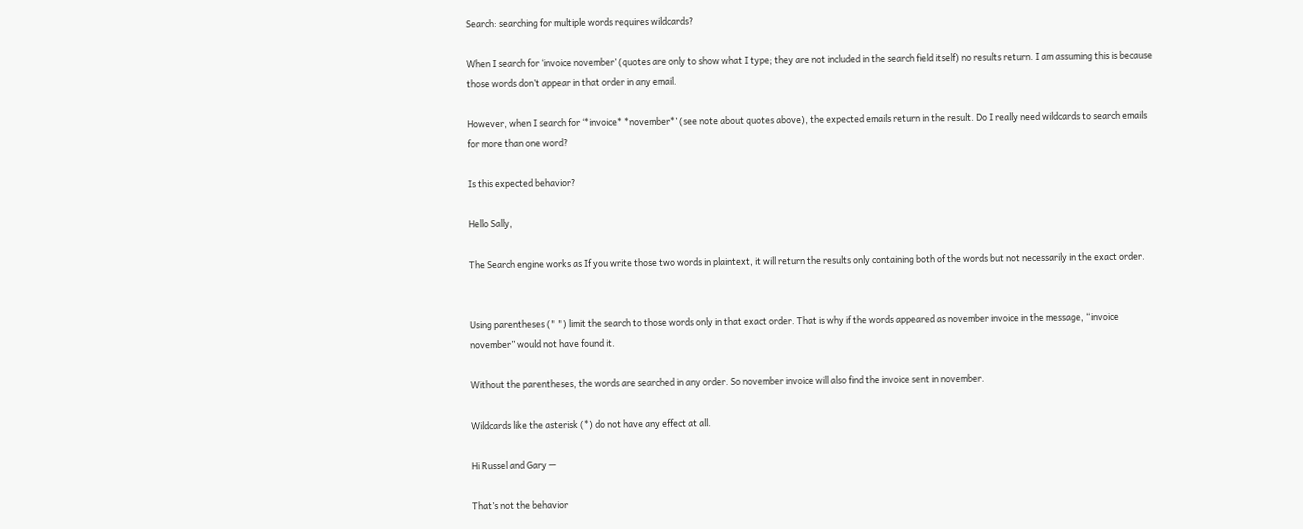Search: searching for multiple words requires wildcards?

When I search for ‘invoice november’ (quotes are only to show what I type; they are not included in the search field itself) no results return. I am assuming this is because those words don’t appear in that order in any email.

However, when I search for ‘*invoice* *november*’ (see note about quotes above), the expected emails return in the result. Do I really need wildcards to search emails for more than one word?

Is this expected behavior?

Hello Sally,

The Search engine works as If you write those two words in plaintext, it will return the results only containing both of the words but not necessarily in the exact order.


Using parentheses (" ") limit the search to those words only in that exact order. That is why if the words appeared as november invoice in the message, “invoice november” would not have found it.

Without the parentheses, the words are searched in any order. So november invoice will also find the invoice sent in november.

Wildcards like the asterisk (*) do not have any effect at all.

Hi Russel and Gary —

That’s not the behavior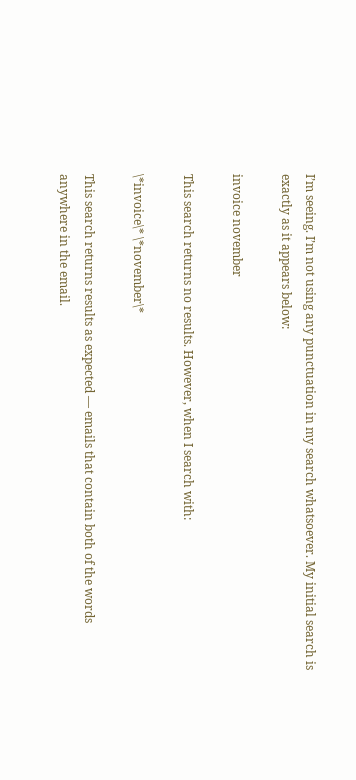I’m seeing. I’m not using any punctuation in my search whatsoever. My initial search is exactly as it appears below:

invoice november

This search returns no results. However, when I search with:

\*invoice\* \*november\*

This search returns results as expected — emails that contain both of the words anywhere in the email.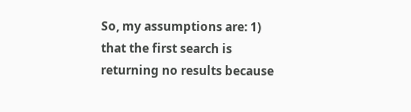So, my assumptions are: 1) that the first search is returning no results because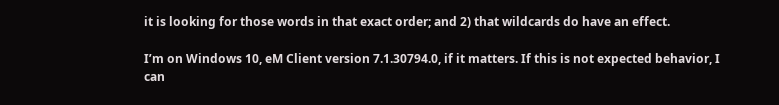it is looking for those words in that exact order; and 2) that wildcards do have an effect.

I’m on Windows 10, eM Client version 7.1.30794.0, if it matters. If this is not expected behavior, I can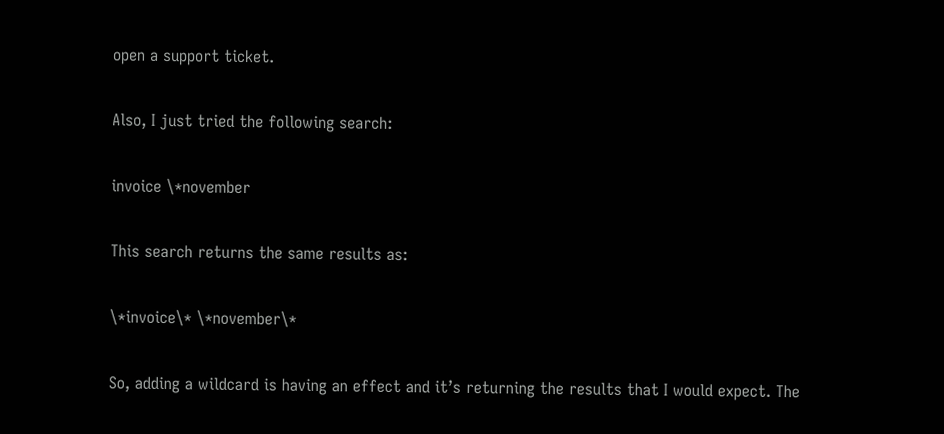open a support ticket.

Also, I just tried the following search:

invoice \*november

This search returns the same results as:

\*invoice\* \*november\*

So, adding a wildcard is having an effect and it’s returning the results that I would expect. The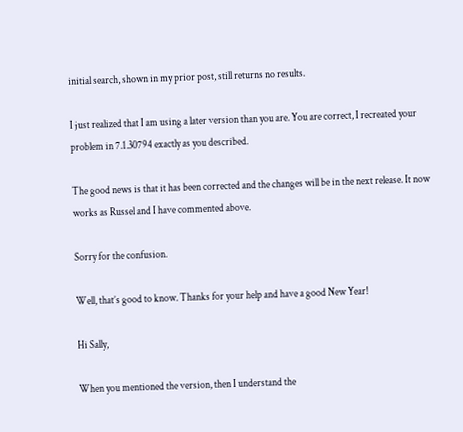initial search, shown in my prior post, still returns no results.

I just realized that I am using a later version than you are. You are correct, I recreated your problem in 7.1.30794 exactly as you described.

The good news is that it has been corrected and the changes will be in the next release. It now works as Russel and I have commented above.

Sorry for the confusion.

Well, that’s good to know. Thanks for your help and have a good New Year!

Hi Sally,

When you mentioned the version, then I understand the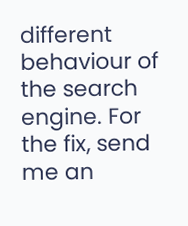different behaviour of the search engine. For the fix, send me an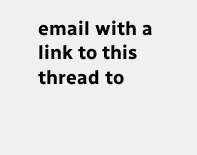email with a link to this thread to